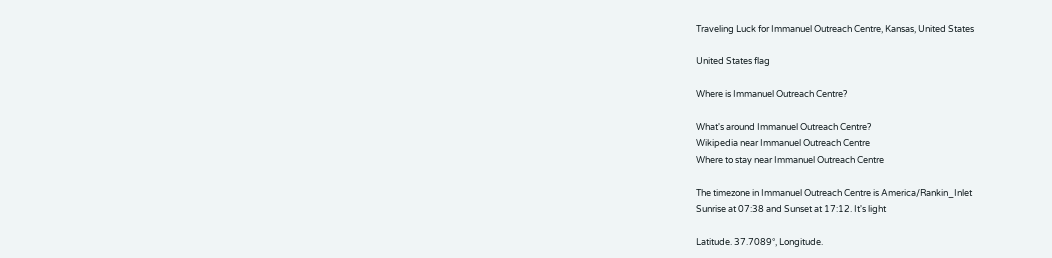Traveling Luck for Immanuel Outreach Centre, Kansas, United States

United States flag

Where is Immanuel Outreach Centre?

What's around Immanuel Outreach Centre?
Wikipedia near Immanuel Outreach Centre
Where to stay near Immanuel Outreach Centre

The timezone in Immanuel Outreach Centre is America/Rankin_Inlet
Sunrise at 07:38 and Sunset at 17:12. It's light

Latitude. 37.7089°, Longitude.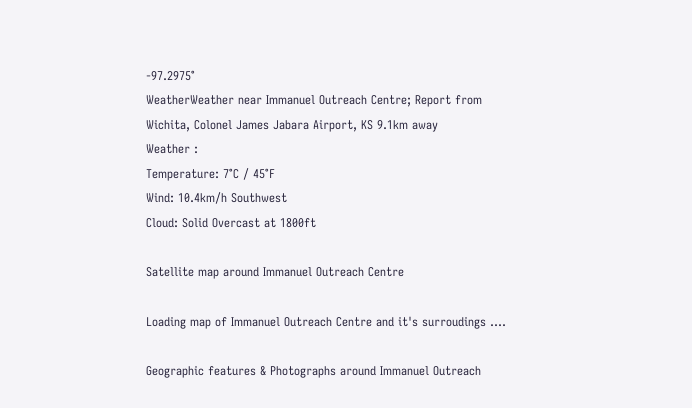-97.2975°
WeatherWeather near Immanuel Outreach Centre; Report from Wichita, Colonel James Jabara Airport, KS 9.1km away
Weather :
Temperature: 7°C / 45°F
Wind: 10.4km/h Southwest
Cloud: Solid Overcast at 1800ft

Satellite map around Immanuel Outreach Centre

Loading map of Immanuel Outreach Centre and it's surroudings ....

Geographic features & Photographs around Immanuel Outreach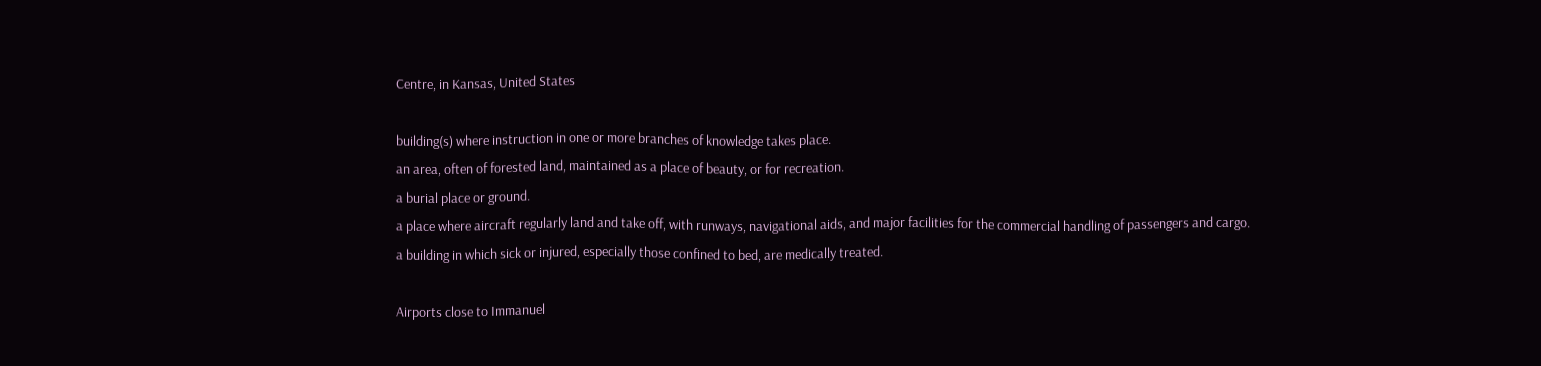Centre, in Kansas, United States

building(s) where instruction in one or more branches of knowledge takes place.
an area, often of forested land, maintained as a place of beauty, or for recreation.
a burial place or ground.
a place where aircraft regularly land and take off, with runways, navigational aids, and major facilities for the commercial handling of passengers and cargo.
a building in which sick or injured, especially those confined to bed, are medically treated.

Airports close to Immanuel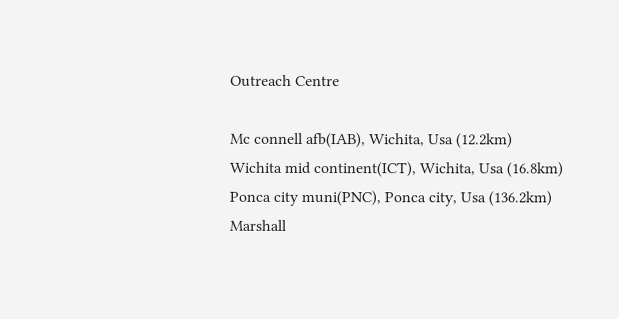Outreach Centre

Mc connell afb(IAB), Wichita, Usa (12.2km)
Wichita mid continent(ICT), Wichita, Usa (16.8km)
Ponca city muni(PNC), Ponca city, Usa (136.2km)
Marshall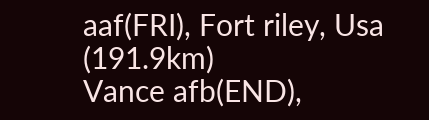aaf(FRI), Fort riley, Usa (191.9km)
Vance afb(END),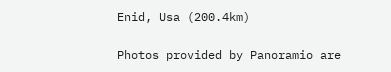Enid, Usa (200.4km)

Photos provided by Panoramio are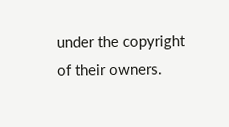under the copyright of their owners.